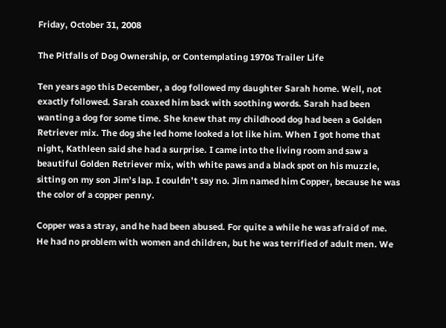Friday, October 31, 2008

The Pitfalls of Dog Ownership, or Contemplating 1970s Trailer Life

Ten years ago this December, a dog followed my daughter Sarah home. Well, not exactly followed. Sarah coaxed him back with soothing words. Sarah had been wanting a dog for some time. She knew that my childhood dog had been a Golden Retriever mix. The dog she led home looked a lot like him. When I got home that night, Kathleen said she had a surprise. I came into the living room and saw a beautiful Golden Retriever mix, with white paws and a black spot on his muzzle, sitting on my son Jim’s lap. I couldn’t say no. Jim named him Copper, because he was the color of a copper penny.

Copper was a stray, and he had been abused. For quite a while he was afraid of me. He had no problem with women and children, but he was terrified of adult men. We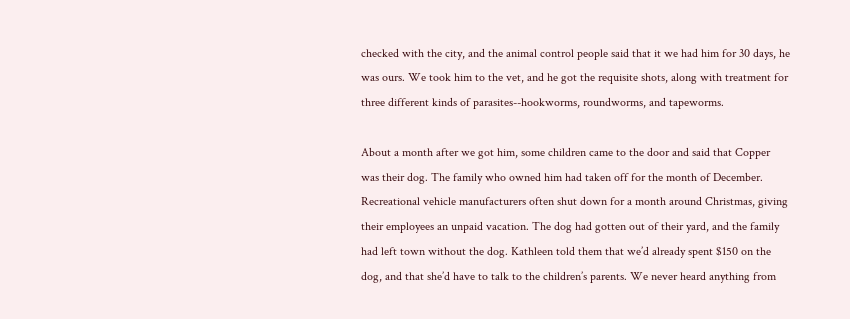checked with the city, and the animal control people said that it we had him for 30 days, he was ours. We took him to the vet, and he got the requisite shots, along with treatment for three different kinds of parasites--hookworms, roundworms, and tapeworms.

About a month after we got him, some children came to the door and said that Copper was their dog. The family who owned him had taken off for the month of December. Recreational vehicle manufacturers often shut down for a month around Christmas, giving their employees an unpaid vacation. The dog had gotten out of their yard, and the family had left town without the dog. Kathleen told them that we’d already spent $150 on the dog, and that she’d have to talk to the children’s parents. We never heard anything from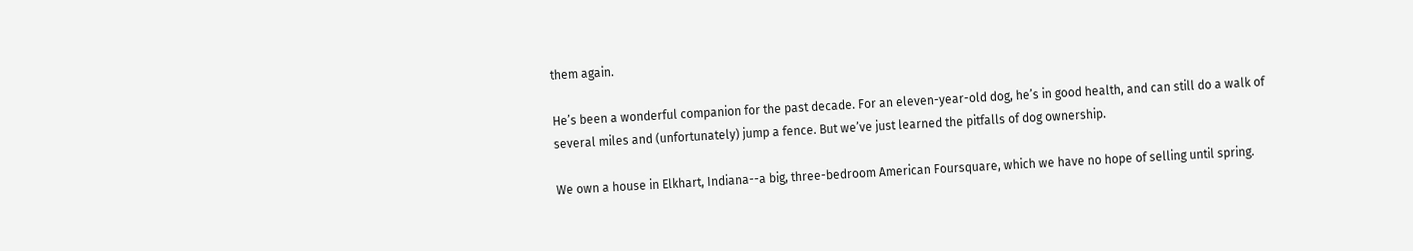them again.

He’s been a wonderful companion for the past decade. For an eleven-year-old dog, he’s in good health, and can still do a walk of several miles and (unfortunately) jump a fence. But we’ve just learned the pitfalls of dog ownership.

We own a house in Elkhart, Indiana--a big, three-bedroom American Foursquare, which we have no hope of selling until spring.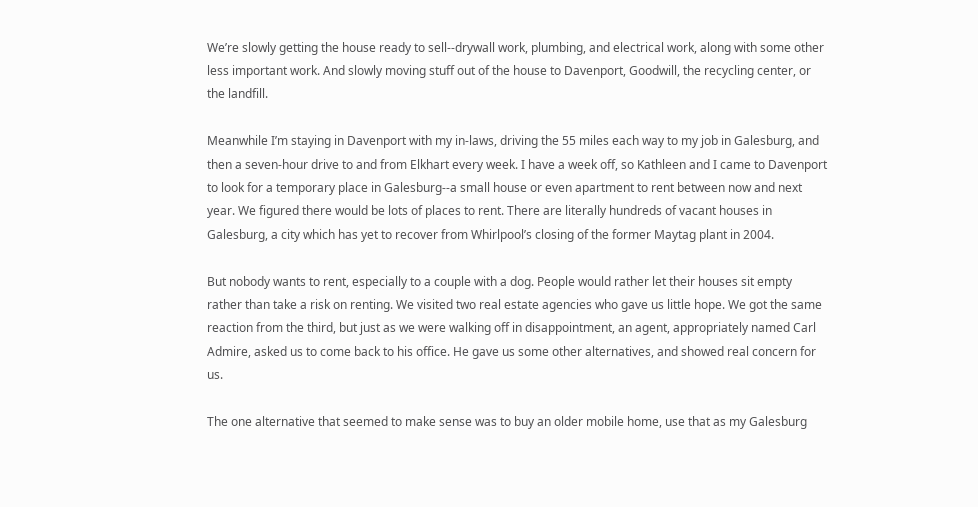We’re slowly getting the house ready to sell--drywall work, plumbing, and electrical work, along with some other less important work. And slowly moving stuff out of the house to Davenport, Goodwill, the recycling center, or the landfill.

Meanwhile I’m staying in Davenport with my in-laws, driving the 55 miles each way to my job in Galesburg, and then a seven-hour drive to and from Elkhart every week. I have a week off, so Kathleen and I came to Davenport to look for a temporary place in Galesburg--a small house or even apartment to rent between now and next year. We figured there would be lots of places to rent. There are literally hundreds of vacant houses in Galesburg, a city which has yet to recover from Whirlpool’s closing of the former Maytag plant in 2004.

But nobody wants to rent, especially to a couple with a dog. People would rather let their houses sit empty rather than take a risk on renting. We visited two real estate agencies who gave us little hope. We got the same reaction from the third, but just as we were walking off in disappointment, an agent, appropriately named Carl Admire, asked us to come back to his office. He gave us some other alternatives, and showed real concern for us.

The one alternative that seemed to make sense was to buy an older mobile home, use that as my Galesburg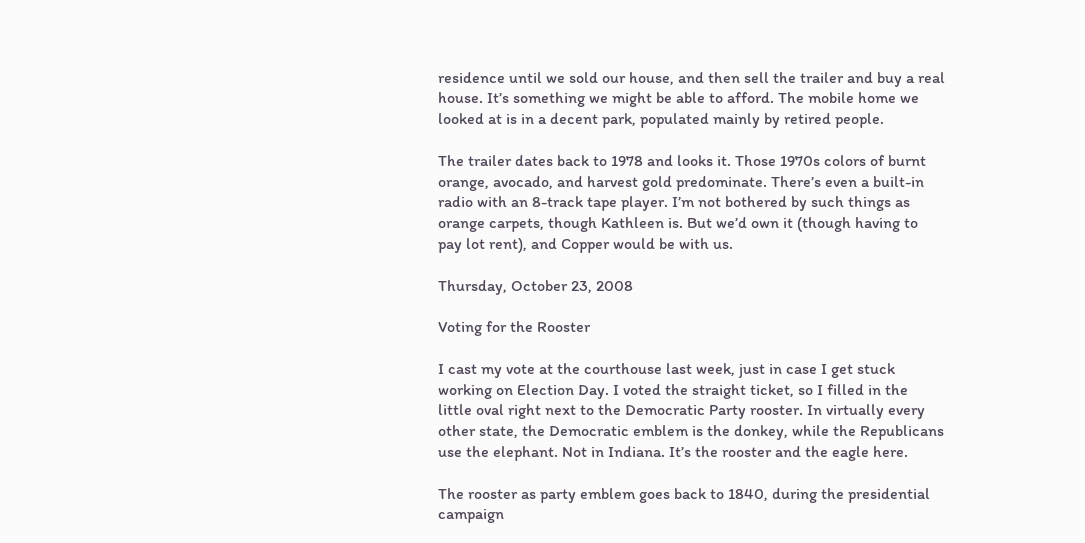residence until we sold our house, and then sell the trailer and buy a real house. It’s something we might be able to afford. The mobile home we looked at is in a decent park, populated mainly by retired people.

The trailer dates back to 1978 and looks it. Those 1970s colors of burnt orange, avocado, and harvest gold predominate. There’s even a built-in radio with an 8-track tape player. I’m not bothered by such things as orange carpets, though Kathleen is. But we’d own it (though having to pay lot rent), and Copper would be with us.

Thursday, October 23, 2008

Voting for the Rooster

I cast my vote at the courthouse last week, just in case I get stuck working on Election Day. I voted the straight ticket, so I filled in the little oval right next to the Democratic Party rooster. In virtually every other state, the Democratic emblem is the donkey, while the Republicans use the elephant. Not in Indiana. It’s the rooster and the eagle here.

The rooster as party emblem goes back to 1840, during the presidential campaign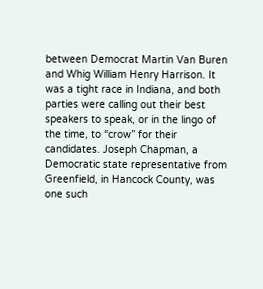between Democrat Martin Van Buren and Whig William Henry Harrison. It was a tight race in Indiana, and both parties were calling out their best speakers to speak, or in the lingo of the time, to “crow” for their candidates. Joseph Chapman, a Democratic state representative from Greenfield, in Hancock County, was one such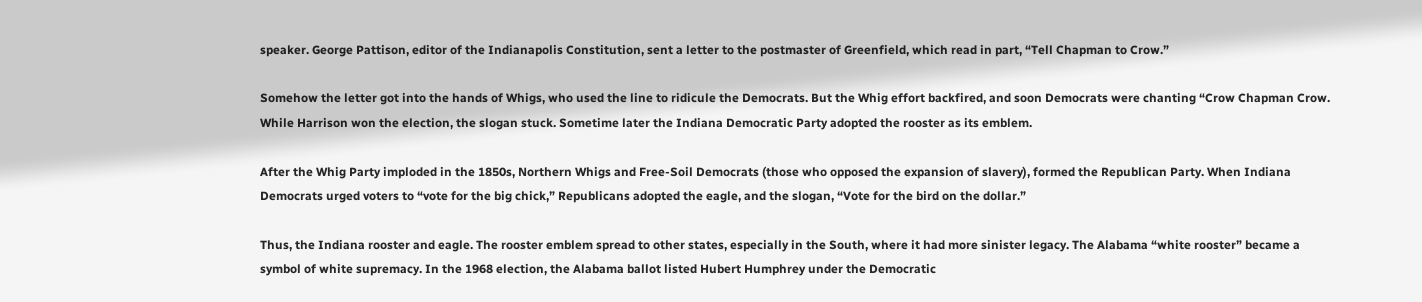speaker. George Pattison, editor of the Indianapolis Constitution, sent a letter to the postmaster of Greenfield, which read in part, “Tell Chapman to Crow.”

Somehow the letter got into the hands of Whigs, who used the line to ridicule the Democrats. But the Whig effort backfired, and soon Democrats were chanting “Crow Chapman Crow. While Harrison won the election, the slogan stuck. Sometime later the Indiana Democratic Party adopted the rooster as its emblem.

After the Whig Party imploded in the 1850s, Northern Whigs and Free-Soil Democrats (those who opposed the expansion of slavery), formed the Republican Party. When Indiana Democrats urged voters to “vote for the big chick,” Republicans adopted the eagle, and the slogan, “Vote for the bird on the dollar.”

Thus, the Indiana rooster and eagle. The rooster emblem spread to other states, especially in the South, where it had more sinister legacy. The Alabama “white rooster” became a symbol of white supremacy. In the 1968 election, the Alabama ballot listed Hubert Humphrey under the Democratic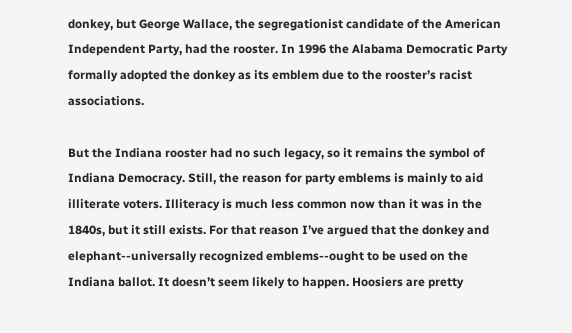donkey, but George Wallace, the segregationist candidate of the American Independent Party, had the rooster. In 1996 the Alabama Democratic Party formally adopted the donkey as its emblem due to the rooster’s racist associations.

But the Indiana rooster had no such legacy, so it remains the symbol of Indiana Democracy. Still, the reason for party emblems is mainly to aid illiterate voters. Illiteracy is much less common now than it was in the 1840s, but it still exists. For that reason I’ve argued that the donkey and elephant--universally recognized emblems--ought to be used on the Indiana ballot. It doesn’t seem likely to happen. Hoosiers are pretty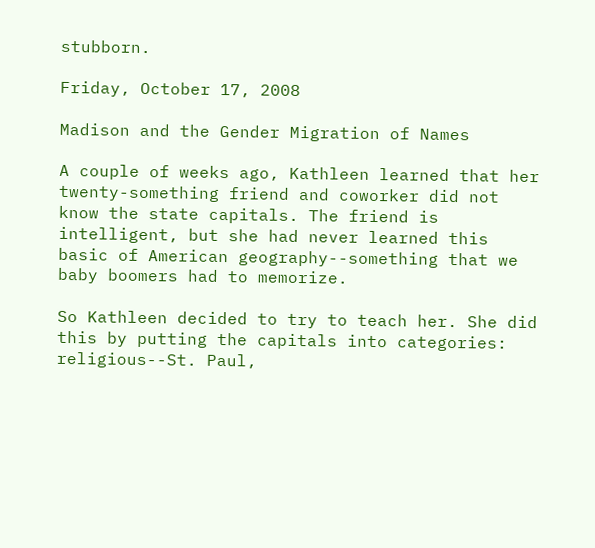stubborn.

Friday, October 17, 2008

Madison and the Gender Migration of Names

A couple of weeks ago, Kathleen learned that her twenty-something friend and coworker did not know the state capitals. The friend is intelligent, but she had never learned this basic of American geography--something that we baby boomers had to memorize.

So Kathleen decided to try to teach her. She did this by putting the capitals into categories: religious--St. Paul,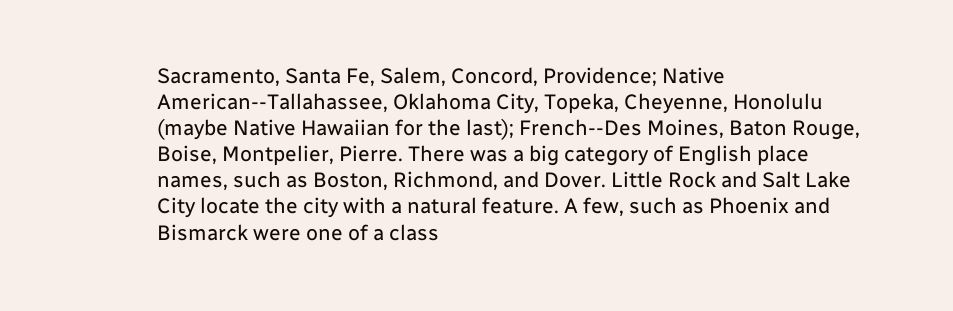Sacramento, Santa Fe, Salem, Concord, Providence; Native American--Tallahassee, Oklahoma City, Topeka, Cheyenne, Honolulu (maybe Native Hawaiian for the last); French--Des Moines, Baton Rouge, Boise, Montpelier, Pierre. There was a big category of English place names, such as Boston, Richmond, and Dover. Little Rock and Salt Lake City locate the city with a natural feature. A few, such as Phoenix and Bismarck were one of a class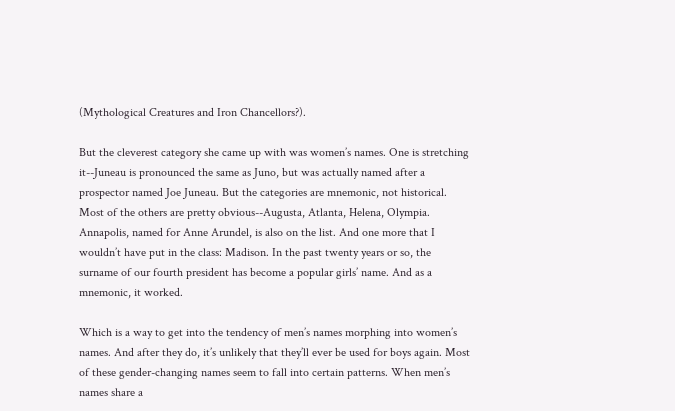(Mythological Creatures and Iron Chancellors?).

But the cleverest category she came up with was women’s names. One is stretching it--Juneau is pronounced the same as Juno, but was actually named after a prospector named Joe Juneau. But the categories are mnemonic, not historical. Most of the others are pretty obvious--Augusta, Atlanta, Helena, Olympia. Annapolis, named for Anne Arundel, is also on the list. And one more that I wouldn’t have put in the class: Madison. In the past twenty years or so, the surname of our fourth president has become a popular girls’ name. And as a mnemonic, it worked.

Which is a way to get into the tendency of men’s names morphing into women’s names. And after they do, it’s unlikely that they’ll ever be used for boys again. Most of these gender-changing names seem to fall into certain patterns. When men’s names share a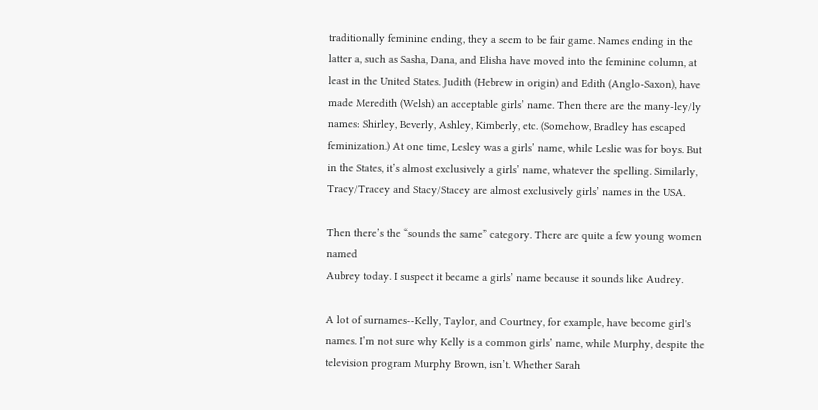traditionally feminine ending, they a seem to be fair game. Names ending in the latter a, such as Sasha, Dana, and Elisha have moved into the feminine column, at least in the United States. Judith (Hebrew in origin) and Edith (Anglo-Saxon), have made Meredith (Welsh) an acceptable girls’ name. Then there are the many-ley/ly names: Shirley, Beverly, Ashley, Kimberly, etc. (Somehow, Bradley has escaped feminization.) At one time, Lesley was a girls’ name, while Leslie was for boys. But in the States, it’s almost exclusively a girls’ name, whatever the spelling. Similarly, Tracy/Tracey and Stacy/Stacey are almost exclusively girls’ names in the USA.

Then there’s the “sounds the same” category. There are quite a few young women named
Aubrey today. I suspect it became a girls’ name because it sounds like Audrey.

A lot of surnames--Kelly, Taylor, and Courtney, for example, have become girl's names. I’m not sure why Kelly is a common girls’ name, while Murphy, despite the television program Murphy Brown, isn’t. Whether Sarah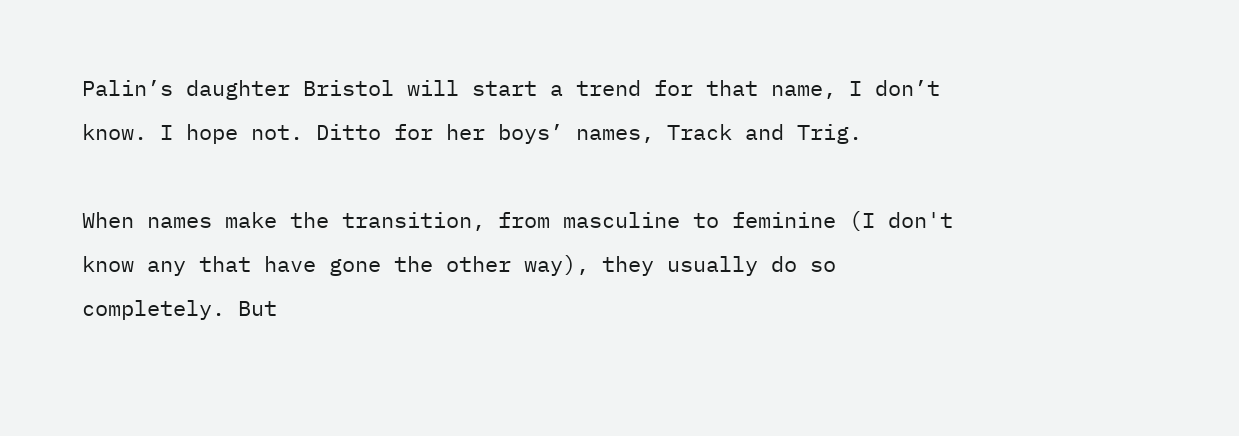Palin’s daughter Bristol will start a trend for that name, I don’t know. I hope not. Ditto for her boys’ names, Track and Trig.

When names make the transition, from masculine to feminine (I don't know any that have gone the other way), they usually do so completely. But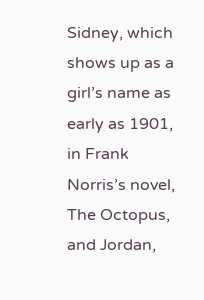Sidney, which shows up as a girl’s name as early as 1901, in Frank Norris’s novel, The Octopus, and Jordan,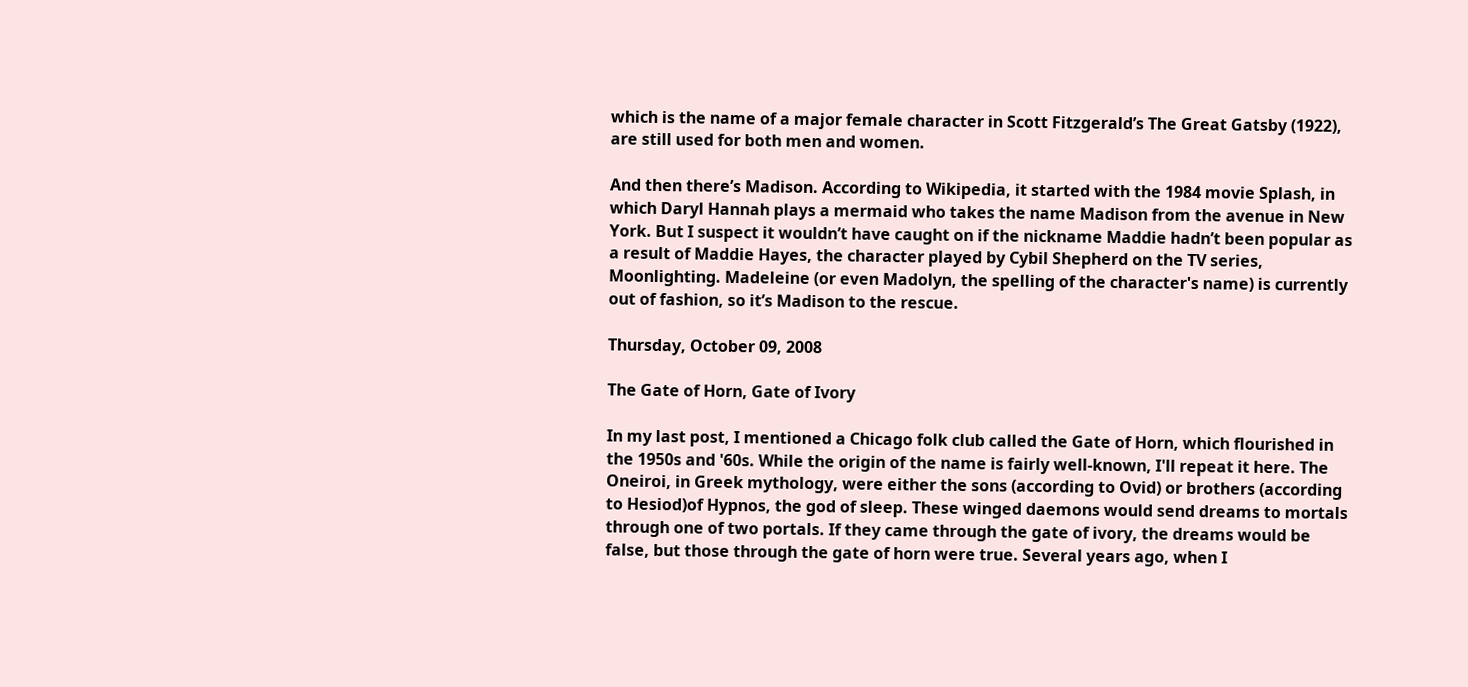which is the name of a major female character in Scott Fitzgerald’s The Great Gatsby (1922), are still used for both men and women.

And then there’s Madison. According to Wikipedia, it started with the 1984 movie Splash, in which Daryl Hannah plays a mermaid who takes the name Madison from the avenue in New York. But I suspect it wouldn’t have caught on if the nickname Maddie hadn’t been popular as a result of Maddie Hayes, the character played by Cybil Shepherd on the TV series, Moonlighting. Madeleine (or even Madolyn, the spelling of the character's name) is currently out of fashion, so it’s Madison to the rescue.

Thursday, October 09, 2008

The Gate of Horn, Gate of Ivory

In my last post, I mentioned a Chicago folk club called the Gate of Horn, which flourished in the 1950s and '60s. While the origin of the name is fairly well-known, I'll repeat it here. The Oneiroi, in Greek mythology, were either the sons (according to Ovid) or brothers (according to Hesiod)of Hypnos, the god of sleep. These winged daemons would send dreams to mortals through one of two portals. If they came through the gate of ivory, the dreams would be false, but those through the gate of horn were true. Several years ago, when I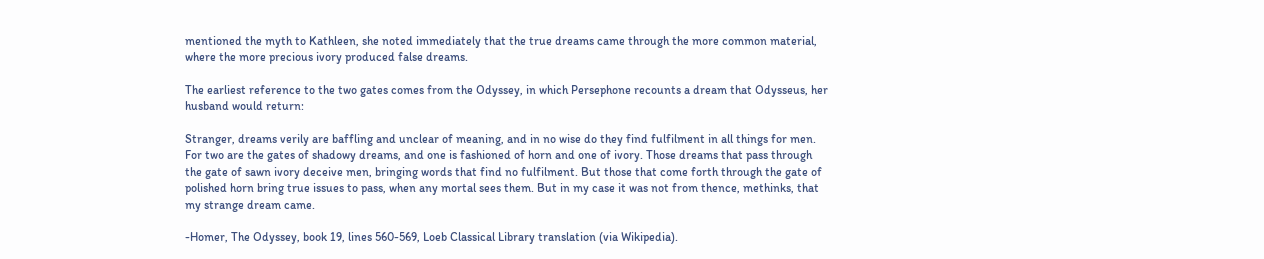mentioned the myth to Kathleen, she noted immediately that the true dreams came through the more common material, where the more precious ivory produced false dreams.

The earliest reference to the two gates comes from the Odyssey, in which Persephone recounts a dream that Odysseus, her husband would return:

Stranger, dreams verily are baffling and unclear of meaning, and in no wise do they find fulfilment in all things for men. For two are the gates of shadowy dreams, and one is fashioned of horn and one of ivory. Those dreams that pass through the gate of sawn ivory deceive men, bringing words that find no fulfilment. But those that come forth through the gate of polished horn bring true issues to pass, when any mortal sees them. But in my case it was not from thence, methinks, that my strange dream came.

-Homer, The Odyssey, book 19, lines 560-569, Loeb Classical Library translation (via Wikipedia).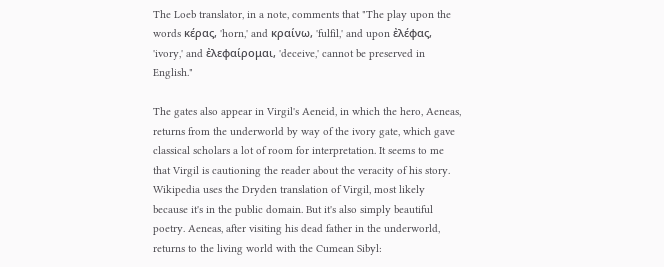The Loeb translator, in a note, comments that "The play upon the words κέρας, 'horn,' and κραίνω, 'fulfil,' and upon ἐλέφας, 'ivory,' and ἐλεφαίρομαι, 'deceive,' cannot be preserved in English."

The gates also appear in Virgil's Aeneid, in which the hero, Aeneas, returns from the underworld by way of the ivory gate, which gave classical scholars a lot of room for interpretation. It seems to me that Virgil is cautioning the reader about the veracity of his story. Wikipedia uses the Dryden translation of Virgil, most likely because it's in the public domain. But it's also simply beautiful poetry. Aeneas, after visiting his dead father in the underworld, returns to the living world with the Cumean Sibyl: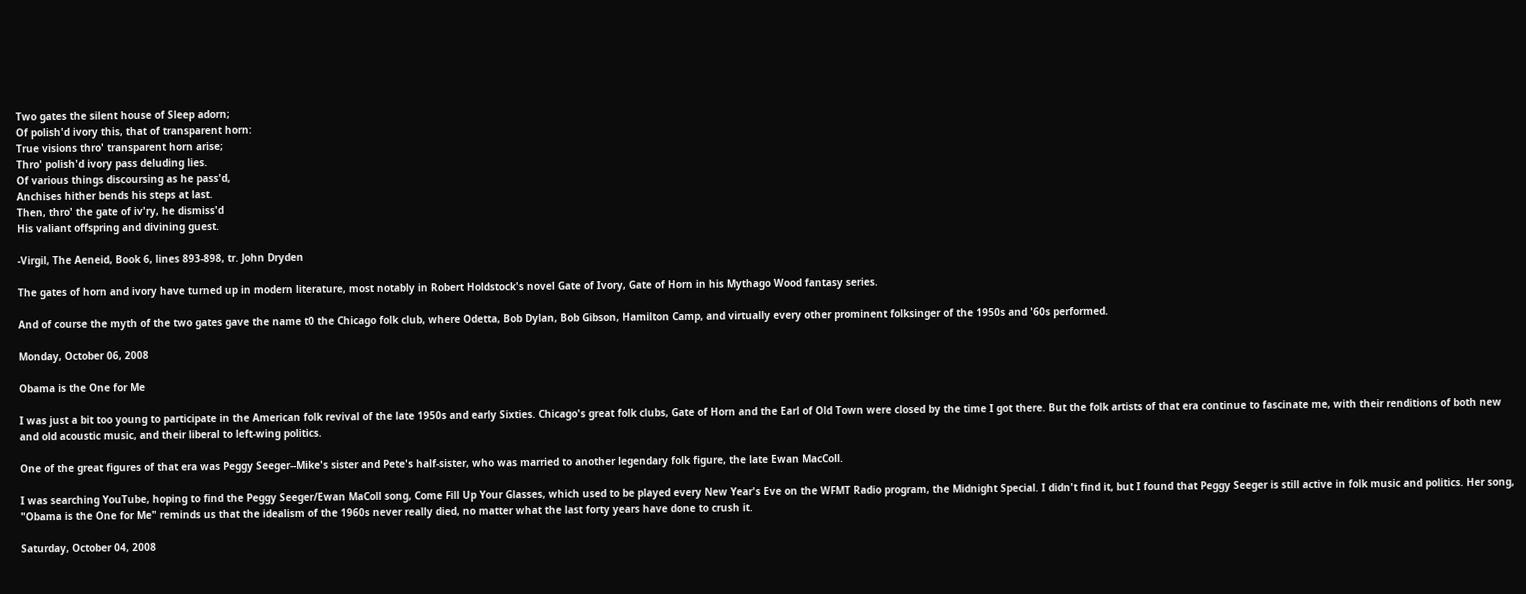Two gates the silent house of Sleep adorn;
Of polish'd ivory this, that of transparent horn:
True visions thro' transparent horn arise;
Thro' polish'd ivory pass deluding lies.
Of various things discoursing as he pass'd,
Anchises hither bends his steps at last.
Then, thro' the gate of iv'ry, he dismiss'd
His valiant offspring and divining guest.

-Virgil, The Aeneid, Book 6, lines 893-898, tr. John Dryden

The gates of horn and ivory have turned up in modern literature, most notably in Robert Holdstock's novel Gate of Ivory, Gate of Horn in his Mythago Wood fantasy series.

And of course the myth of the two gates gave the name t0 the Chicago folk club, where Odetta, Bob Dylan, Bob Gibson, Hamilton Camp, and virtually every other prominent folksinger of the 1950s and '60s performed.

Monday, October 06, 2008

Obama is the One for Me

I was just a bit too young to participate in the American folk revival of the late 1950s and early Sixties. Chicago's great folk clubs, Gate of Horn and the Earl of Old Town were closed by the time I got there. But the folk artists of that era continue to fascinate me, with their renditions of both new and old acoustic music, and their liberal to left-wing politics.

One of the great figures of that era was Peggy Seeger--Mike's sister and Pete's half-sister, who was married to another legendary folk figure, the late Ewan MacColl.

I was searching YouTube, hoping to find the Peggy Seeger/Ewan MaColl song, Come Fill Up Your Glasses, which used to be played every New Year's Eve on the WFMT Radio program, the Midnight Special. I didn't find it, but I found that Peggy Seeger is still active in folk music and politics. Her song, "Obama is the One for Me" reminds us that the idealism of the 1960s never really died, no matter what the last forty years have done to crush it.

Saturday, October 04, 2008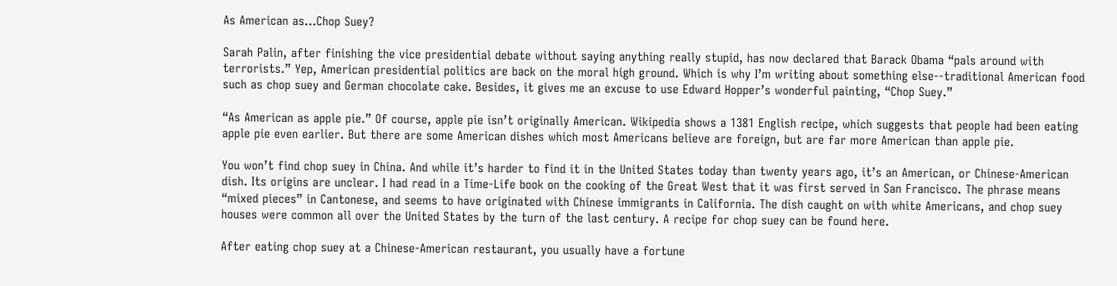As American as...Chop Suey?

Sarah Palin, after finishing the vice presidential debate without saying anything really stupid, has now declared that Barack Obama “pals around with terrorists.” Yep, American presidential politics are back on the moral high ground. Which is why I’m writing about something else--traditional American food such as chop suey and German chocolate cake. Besides, it gives me an excuse to use Edward Hopper’s wonderful painting, “Chop Suey.”

“As American as apple pie.” Of course, apple pie isn’t originally American. Wikipedia shows a 1381 English recipe, which suggests that people had been eating apple pie even earlier. But there are some American dishes which most Americans believe are foreign, but are far more American than apple pie.

You won’t find chop suey in China. And while it’s harder to find it in the United States today than twenty years ago, it’s an American, or Chinese-American dish. Its origins are unclear. I had read in a Time-Life book on the cooking of the Great West that it was first served in San Francisco. The phrase means “mixed pieces” in Cantonese, and seems to have originated with Chinese immigrants in California. The dish caught on with white Americans, and chop suey houses were common all over the United States by the turn of the last century. A recipe for chop suey can be found here.

After eating chop suey at a Chinese-American restaurant, you usually have a fortune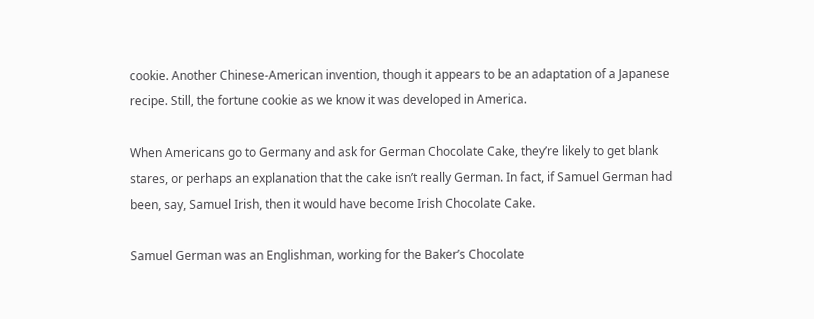cookie. Another Chinese-American invention, though it appears to be an adaptation of a Japanese recipe. Still, the fortune cookie as we know it was developed in America.

When Americans go to Germany and ask for German Chocolate Cake, they’re likely to get blank stares, or perhaps an explanation that the cake isn’t really German. In fact, if Samuel German had been, say, Samuel Irish, then it would have become Irish Chocolate Cake.

Samuel German was an Englishman, working for the Baker’s Chocolate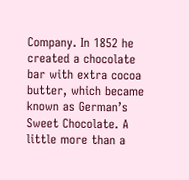Company. In 1852 he created a chocolate bar with extra cocoa butter, which became known as German’s Sweet Chocolate. A little more than a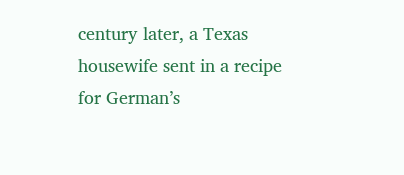century later, a Texas housewife sent in a recipe for German’s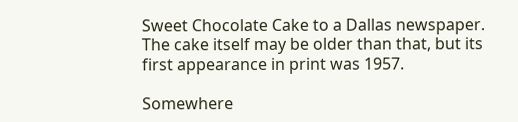Sweet Chocolate Cake to a Dallas newspaper. The cake itself may be older than that, but its first appearance in print was 1957.

Somewhere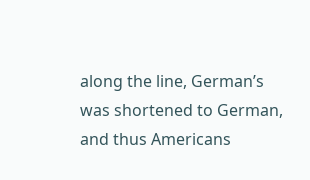along the line, German’s was shortened to German, and thus Americans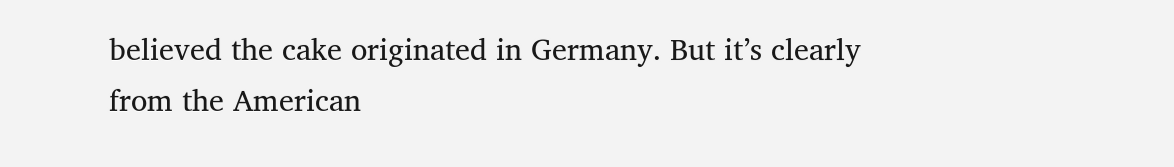believed the cake originated in Germany. But it’s clearly from the American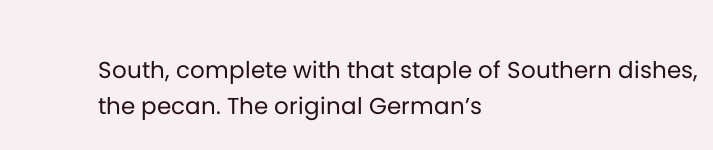South, complete with that staple of Southern dishes, the pecan. The original German’s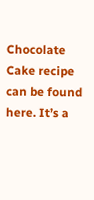Chocolate Cake recipe can be found here. It’s a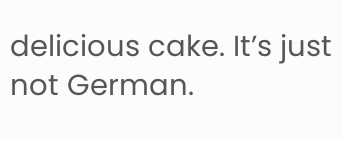delicious cake. It’s just not German.